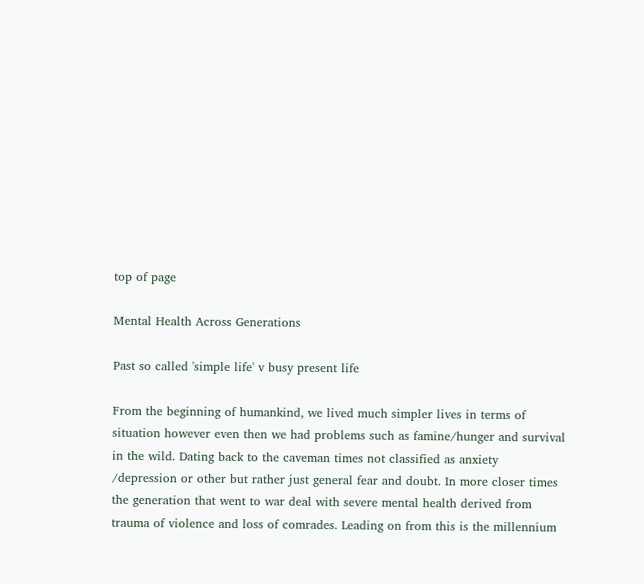top of page

Mental Health Across Generations

Past so called 'simple life' v busy present life

From the beginning of humankind, we lived much simpler lives in terms of situation however even then we had problems such as famine/hunger and survival in the wild. Dating back to the caveman times not classified as anxiety /depression or other but rather just general fear and doubt. In more closer times the generation that went to war deal with severe mental health derived from trauma of violence and loss of comrades. Leading on from this is the millennium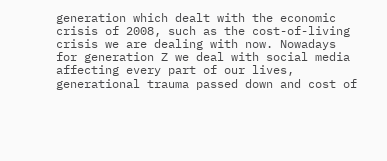generation which dealt with the economic crisis of 2008, such as the cost-of-living crisis we are dealing with now. Nowadays for generation Z we deal with social media affecting every part of our lives, generational trauma passed down and cost of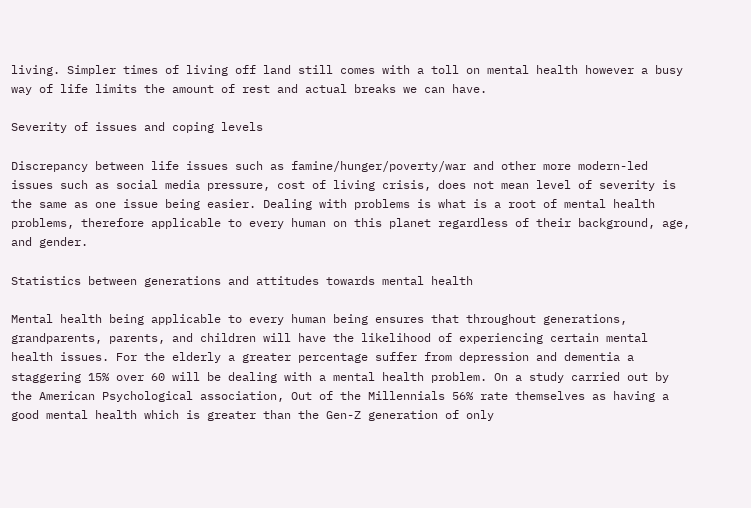living. Simpler times of living off land still comes with a toll on mental health however a busy way of life limits the amount of rest and actual breaks we can have.

Severity of issues and coping levels

Discrepancy between life issues such as famine/hunger/poverty/war and other more modern-led issues such as social media pressure, cost of living crisis, does not mean level of severity is the same as one issue being easier. Dealing with problems is what is a root of mental health problems, therefore applicable to every human on this planet regardless of their background, age, and gender.

Statistics between generations and attitudes towards mental health

Mental health being applicable to every human being ensures that throughout generations, grandparents, parents, and children will have the likelihood of experiencing certain mental health issues. For the elderly a greater percentage suffer from depression and dementia a staggering 15% over 60 will be dealing with a mental health problem. On a study carried out by the American Psychological association, Out of the Millennials 56% rate themselves as having a good mental health which is greater than the Gen-Z generation of only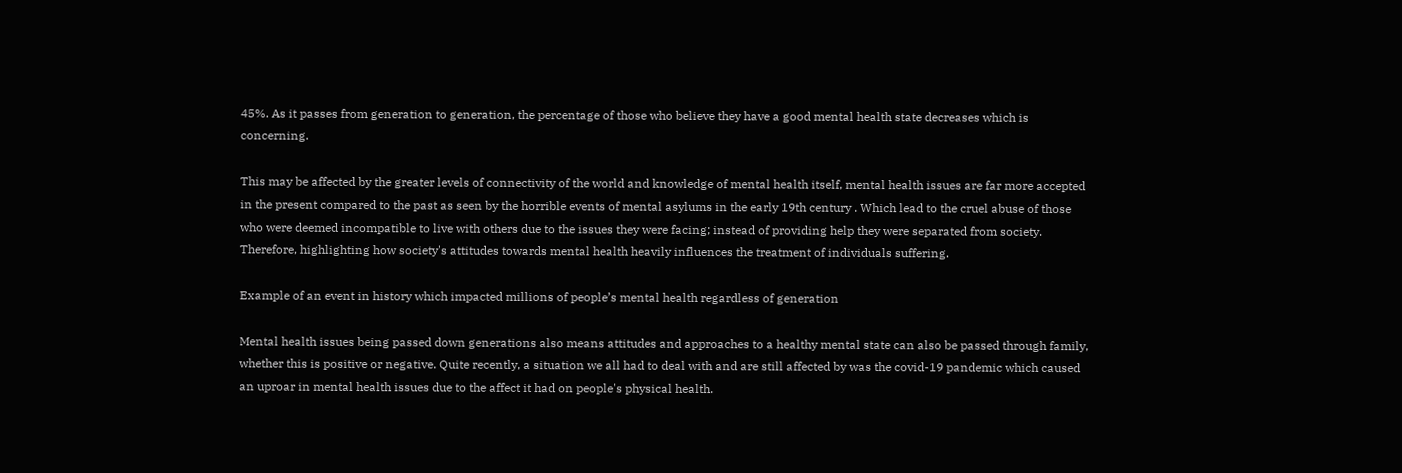45%. As it passes from generation to generation, the percentage of those who believe they have a good mental health state decreases which is concerning.

This may be affected by the greater levels of connectivity of the world and knowledge of mental health itself, mental health issues are far more accepted in the present compared to the past as seen by the horrible events of mental asylums in the early 19th century . Which lead to the cruel abuse of those who were deemed incompatible to live with others due to the issues they were facing; instead of providing help they were separated from society. Therefore, highlighting how society's attitudes towards mental health heavily influences the treatment of individuals suffering.

Example of an event in history which impacted millions of people’s mental health regardless of generation

Mental health issues being passed down generations also means attitudes and approaches to a healthy mental state can also be passed through family, whether this is positive or negative. Quite recently, a situation we all had to deal with and are still affected by was the covid-19 pandemic which caused an uproar in mental health issues due to the affect it had on people's physical health.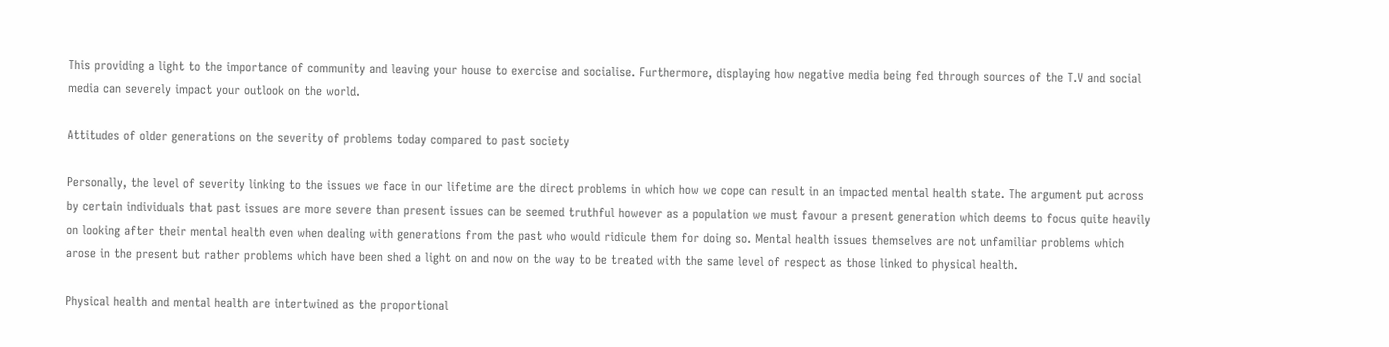This providing a light to the importance of community and leaving your house to exercise and socialise. Furthermore, displaying how negative media being fed through sources of the T.V and social media can severely impact your outlook on the world.

Attitudes of older generations on the severity of problems today compared to past society

Personally, the level of severity linking to the issues we face in our lifetime are the direct problems in which how we cope can result in an impacted mental health state. The argument put across by certain individuals that past issues are more severe than present issues can be seemed truthful however as a population we must favour a present generation which deems to focus quite heavily on looking after their mental health even when dealing with generations from the past who would ridicule them for doing so. Mental health issues themselves are not unfamiliar problems which arose in the present but rather problems which have been shed a light on and now on the way to be treated with the same level of respect as those linked to physical health.

Physical health and mental health are intertwined as the proportional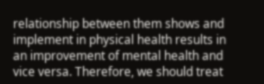relationship between them shows and implement in physical health results in an improvement of mental health and vice versa. Therefore, we should treat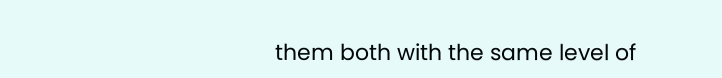them both with the same level of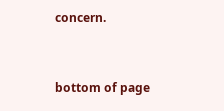concern.


bottom of page